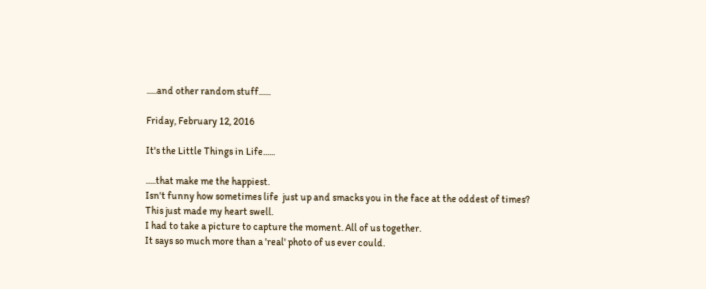.....and other random stuff......

Friday, February 12, 2016

It's the Little Things in Life......

.....that make me the happiest.
Isn't funny how sometimes life  just up and smacks you in the face at the oddest of times?
This just made my heart swell.
I had to take a picture to capture the moment. All of us together.
It says so much more than a 'real' photo of us ever could.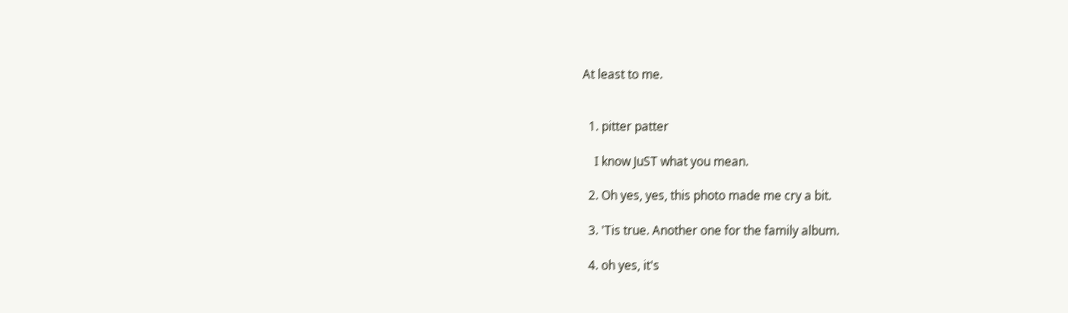At least to me.


  1. pitter patter

    I know JuST what you mean.

  2. Oh yes, yes, this photo made me cry a bit.

  3. 'Tis true. Another one for the family album.

  4. oh yes, it's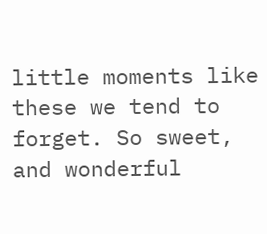little moments like these we tend to forget. So sweet, and wonderful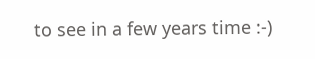to see in a few years time :-)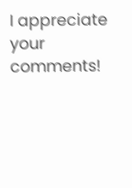I appreciate your comments!